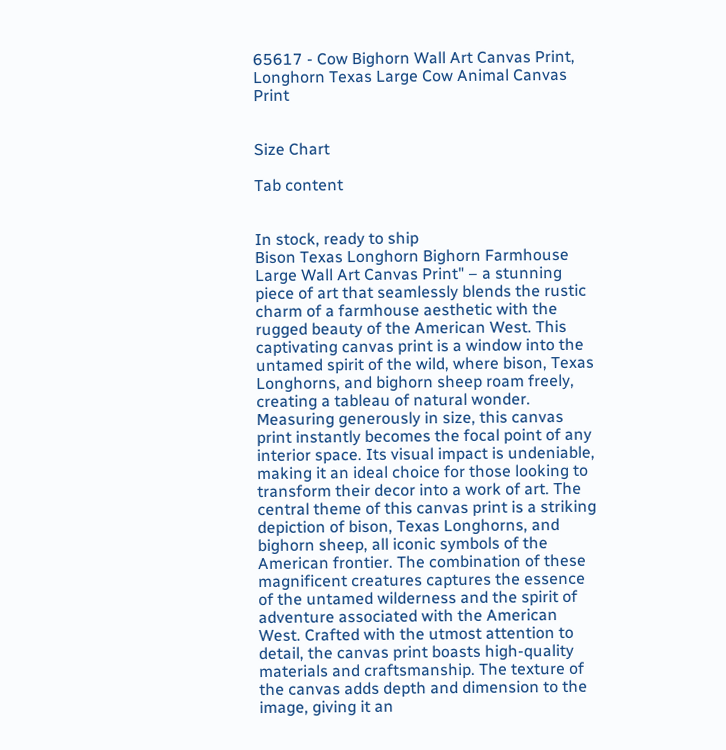65617 - Cow Bighorn Wall Art Canvas Print, Longhorn Texas Large Cow Animal Canvas Print


Size Chart

Tab content


In stock, ready to ship
Bison Texas Longhorn Bighorn Farmhouse Large Wall Art Canvas Print" – a stunning piece of art that seamlessly blends the rustic charm of a farmhouse aesthetic with the rugged beauty of the American West. This captivating canvas print is a window into the untamed spirit of the wild, where bison, Texas Longhorns, and bighorn sheep roam freely, creating a tableau of natural wonder. Measuring generously in size, this canvas print instantly becomes the focal point of any interior space. Its visual impact is undeniable, making it an ideal choice for those looking to transform their decor into a work of art. The central theme of this canvas print is a striking depiction of bison, Texas Longhorns, and bighorn sheep, all iconic symbols of the American frontier. The combination of these magnificent creatures captures the essence of the untamed wilderness and the spirit of adventure associated with the American West. Crafted with the utmost attention to detail, the canvas print boasts high-quality materials and craftsmanship. The texture of the canvas adds depth and dimension to the image, giving it an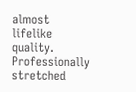almost lifelike quality. Professionally stretched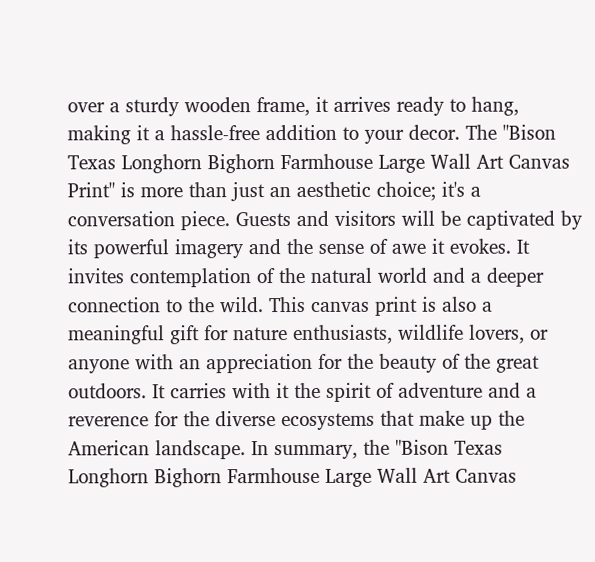over a sturdy wooden frame, it arrives ready to hang, making it a hassle-free addition to your decor. The "Bison Texas Longhorn Bighorn Farmhouse Large Wall Art Canvas Print" is more than just an aesthetic choice; it's a conversation piece. Guests and visitors will be captivated by its powerful imagery and the sense of awe it evokes. It invites contemplation of the natural world and a deeper connection to the wild. This canvas print is also a meaningful gift for nature enthusiasts, wildlife lovers, or anyone with an appreciation for the beauty of the great outdoors. It carries with it the spirit of adventure and a reverence for the diverse ecosystems that make up the American landscape. In summary, the "Bison Texas Longhorn Bighorn Farmhouse Large Wall Art Canvas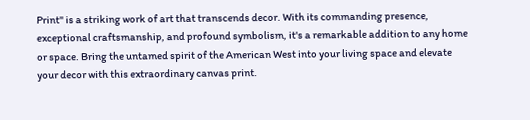Print" is a striking work of art that transcends decor. With its commanding presence, exceptional craftsmanship, and profound symbolism, it's a remarkable addition to any home or space. Bring the untamed spirit of the American West into your living space and elevate your decor with this extraordinary canvas print.